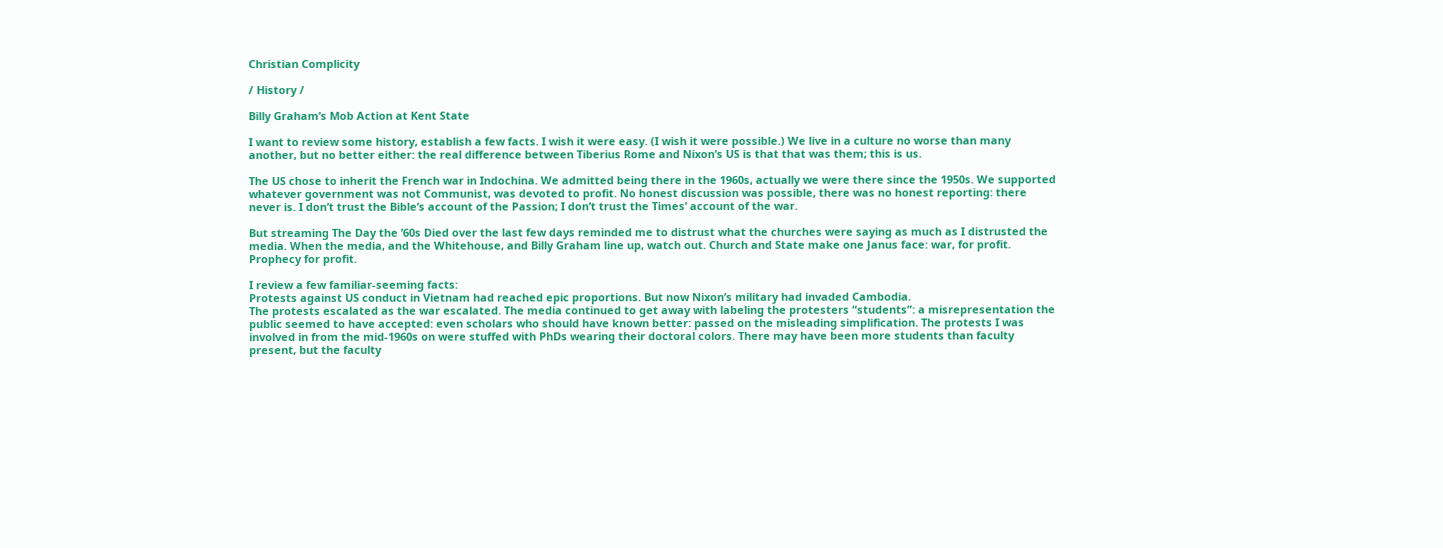Christian Complicity

/ History /

Billy Graham’s Mob Action at Kent State

I want to review some history, establish a few facts. I wish it were easy. (I wish it were possible.) We live in a culture no worse than many another, but no better either: the real difference between Tiberius Rome and Nixon’s US is that that was them; this is us.

The US chose to inherit the French war in Indochina. We admitted being there in the 1960s, actually we were there since the 1950s. We supported whatever government was not Communist, was devoted to profit. No honest discussion was possible, there was no honest reporting: there never is. I don’t trust the Bible’s account of the Passion; I don’t trust the Times’ account of the war.

But streaming The Day the ’60s Died over the last few days reminded me to distrust what the churches were saying as much as I distrusted the media. When the media, and the Whitehouse, and Billy Graham line up, watch out. Church and State make one Janus face: war, for profit. Prophecy for profit.

I review a few familiar-seeming facts:
Protests against US conduct in Vietnam had reached epic proportions. But now Nixon’s military had invaded Cambodia.
The protests escalated as the war escalated. The media continued to get away with labeling the protesters “students”: a misrepresentation the public seemed to have accepted: even scholars who should have known better: passed on the misleading simplification. The protests I was involved in from the mid-1960s on were stuffed with PhDs wearing their doctoral colors. There may have been more students than faculty present, but the faculty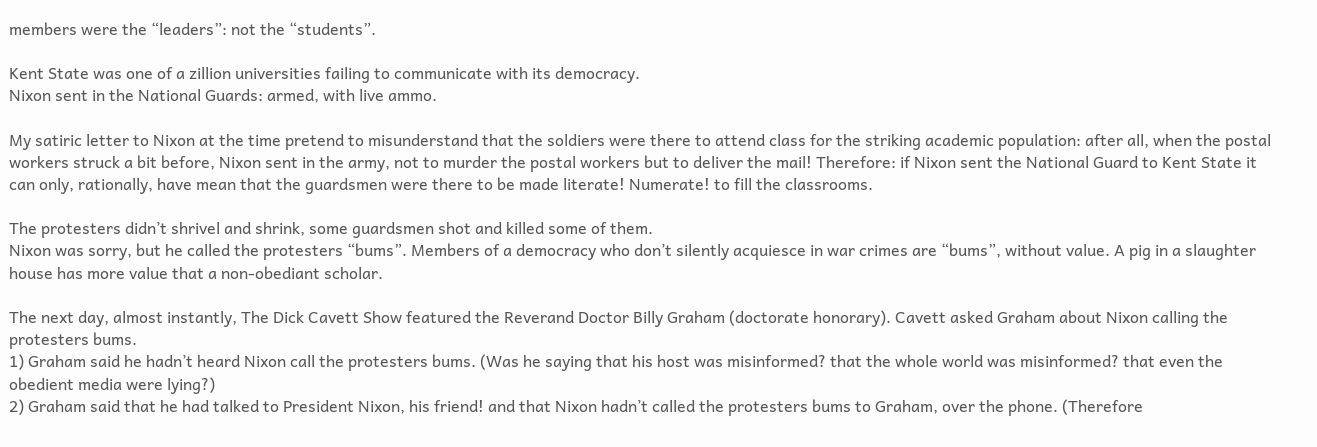members were the “leaders”: not the “students”.

Kent State was one of a zillion universities failing to communicate with its democracy.
Nixon sent in the National Guards: armed, with live ammo.

My satiric letter to Nixon at the time pretend to misunderstand that the soldiers were there to attend class for the striking academic population: after all, when the postal workers struck a bit before, Nixon sent in the army, not to murder the postal workers but to deliver the mail! Therefore: if Nixon sent the National Guard to Kent State it can only, rationally, have mean that the guardsmen were there to be made literate! Numerate! to fill the classrooms.

The protesters didn’t shrivel and shrink, some guardsmen shot and killed some of them.
Nixon was sorry, but he called the protesters “bums”. Members of a democracy who don’t silently acquiesce in war crimes are “bums”, without value. A pig in a slaughter house has more value that a non-obediant scholar.

The next day, almost instantly, The Dick Cavett Show featured the Reverand Doctor Billy Graham (doctorate honorary). Cavett asked Graham about Nixon calling the protesters bums.
1) Graham said he hadn’t heard Nixon call the protesters bums. (Was he saying that his host was misinformed? that the whole world was misinformed? that even the obedient media were lying?)
2) Graham said that he had talked to President Nixon, his friend! and that Nixon hadn’t called the protesters bums to Graham, over the phone. (Therefore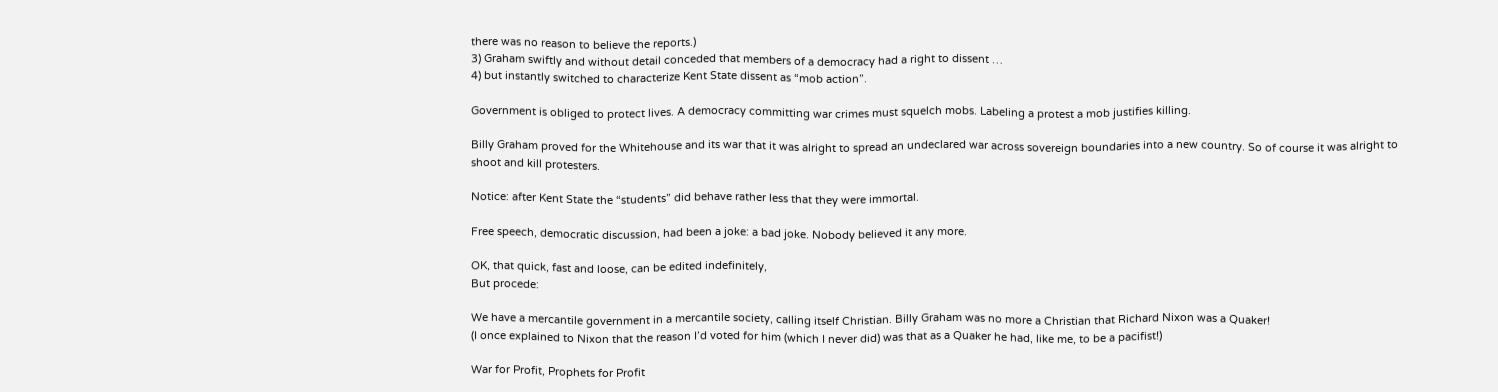there was no reason to believe the reports.)
3) Graham swiftly and without detail conceded that members of a democracy had a right to dissent …
4) but instantly switched to characterize Kent State dissent as “mob action”.

Government is obliged to protect lives. A democracy committing war crimes must squelch mobs. Labeling a protest a mob justifies killing.

Billy Graham proved for the Whitehouse and its war that it was alright to spread an undeclared war across sovereign boundaries into a new country. So of course it was alright to shoot and kill protesters.

Notice: after Kent State the “students” did behave rather less that they were immortal.

Free speech, democratic discussion, had been a joke: a bad joke. Nobody believed it any more.

OK, that quick, fast and loose, can be edited indefinitely,
But procede:

We have a mercantile government in a mercantile society, calling itself Christian. Billy Graham was no more a Christian that Richard Nixon was a Quaker!
(I once explained to Nixon that the reason I’d voted for him (which I never did) was that as a Quaker he had, like me, to be a pacifist!)

War for Profit, Prophets for Profit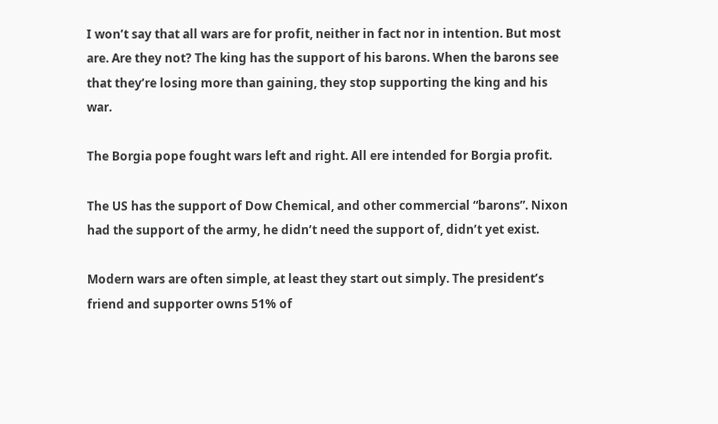I won’t say that all wars are for profit, neither in fact nor in intention. But most are. Are they not? The king has the support of his barons. When the barons see that they’re losing more than gaining, they stop supporting the king and his war.

The Borgia pope fought wars left and right. All ere intended for Borgia profit.

The US has the support of Dow Chemical, and other commercial “barons”. Nixon had the support of the army, he didn’t need the support of, didn’t yet exist.

Modern wars are often simple, at least they start out simply. The president’s friend and supporter owns 51% of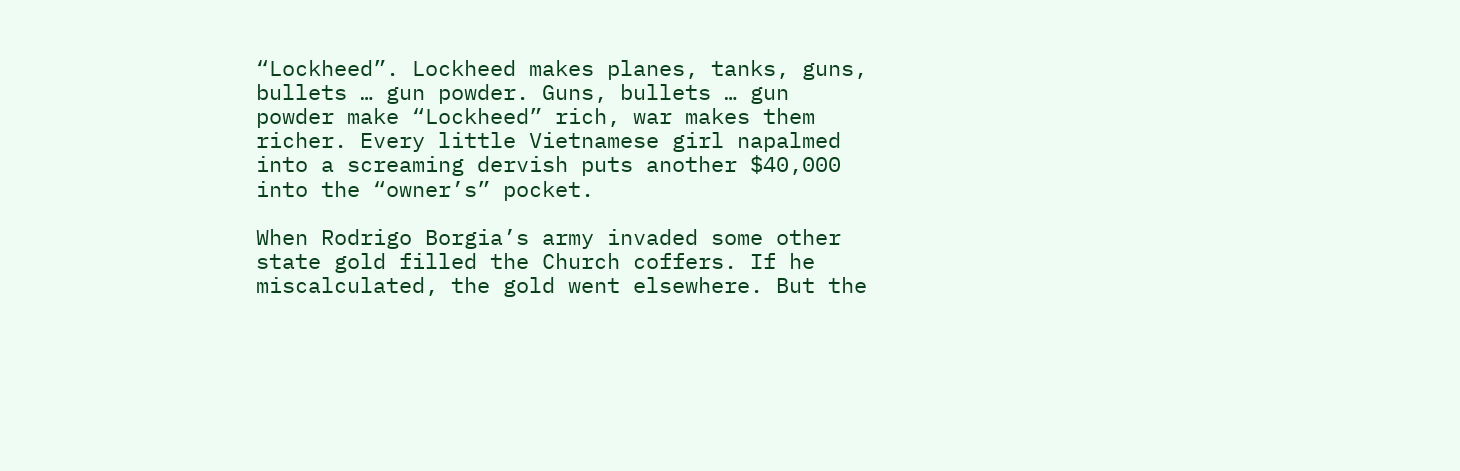“Lockheed”. Lockheed makes planes, tanks, guns, bullets … gun powder. Guns, bullets … gun powder make “Lockheed” rich, war makes them richer. Every little Vietnamese girl napalmed into a screaming dervish puts another $40,000 into the “owner’s” pocket.

When Rodrigo Borgia’s army invaded some other state gold filled the Church coffers. If he miscalculated, the gold went elsewhere. But the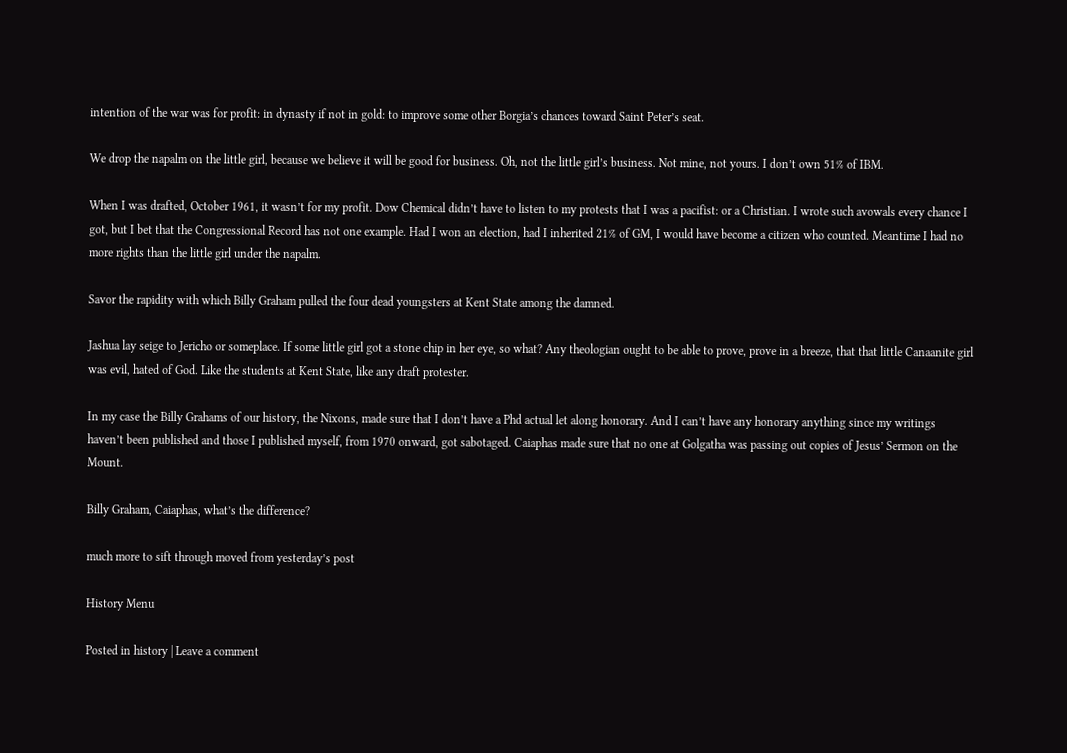intention of the war was for profit: in dynasty if not in gold: to improve some other Borgia’s chances toward Saint Peter’s seat.

We drop the napalm on the little girl, because we believe it will be good for business. Oh, not the little girl’s business. Not mine, not yours. I don’t own 51% of IBM.

When I was drafted, October 1961, it wasn’t for my profit. Dow Chemical didn’t have to listen to my protests that I was a pacifist: or a Christian. I wrote such avowals every chance I got, but I bet that the Congressional Record has not one example. Had I won an election, had I inherited 21% of GM, I would have become a citizen who counted. Meantime I had no more rights than the little girl under the napalm.

Savor the rapidity with which Billy Graham pulled the four dead youngsters at Kent State among the damned.

Jashua lay seige to Jericho or someplace. If some little girl got a stone chip in her eye, so what? Any theologian ought to be able to prove, prove in a breeze, that that little Canaanite girl was evil, hated of God. Like the students at Kent State, like any draft protester.

In my case the Billy Grahams of our history, the Nixons, made sure that I don’t have a Phd actual let along honorary. And I can’t have any honorary anything since my writings haven’t been published and those I published myself, from 1970 onward, got sabotaged. Caiaphas made sure that no one at Golgatha was passing out copies of Jesus’ Sermon on the Mount.

Billy Graham, Caiaphas, what’s the difference?

much more to sift through moved from yesterday’s post

History Menu

Posted in history | Leave a comment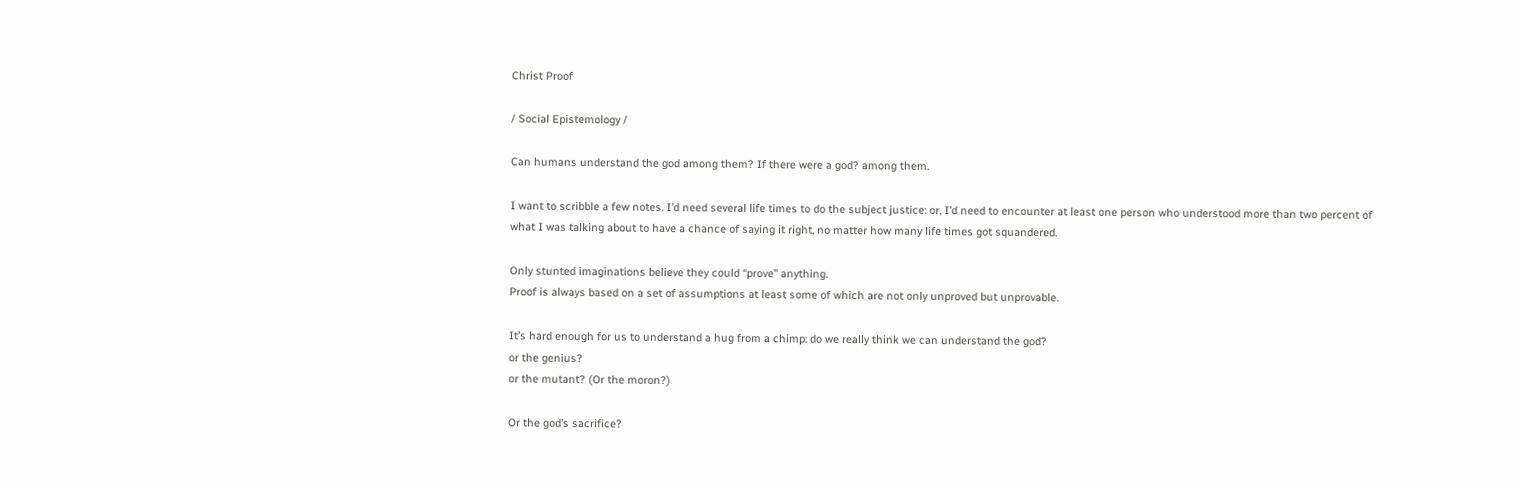Christ Proof

/ Social Epistemology /

Can humans understand the god among them? If there were a god? among them.

I want to scribble a few notes. I’d need several life times to do the subject justice: or, I’d need to encounter at least one person who understood more than two percent of what I was talking about to have a chance of saying it right, no matter how many life times got squandered.

Only stunted imaginations believe they could “prove” anything.
Proof is always based on a set of assumptions at least some of which are not only unproved but unprovable.

It’s hard enough for us to understand a hug from a chimp: do we really think we can understand the god?
or the genius?
or the mutant? (Or the moron?)

Or the god’s sacrifice?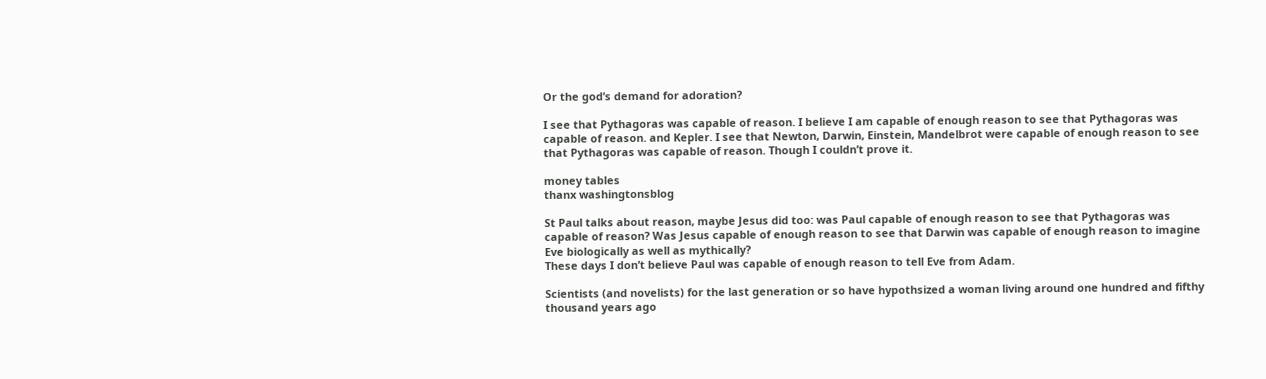Or the god’s demand for adoration?

I see that Pythagoras was capable of reason. I believe I am capable of enough reason to see that Pythagoras was capable of reason. and Kepler. I see that Newton, Darwin, Einstein, Mandelbrot were capable of enough reason to see that Pythagoras was capable of reason. Though I couldn’t prove it.

money tables
thanx washingtonsblog

St Paul talks about reason, maybe Jesus did too: was Paul capable of enough reason to see that Pythagoras was capable of reason? Was Jesus capable of enough reason to see that Darwin was capable of enough reason to imagine Eve biologically as well as mythically?
These days I don’t believe Paul was capable of enough reason to tell Eve from Adam.

Scientists (and novelists) for the last generation or so have hypothsized a woman living around one hundred and fifthy thousand years ago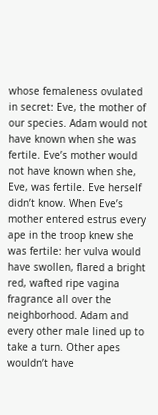whose femaleness ovulated in secret: Eve, the mother of our species. Adam would not have known when she was fertile. Eve’s mother would not have known when she, Eve, was fertile. Eve herself didn’t know. When Eve’s mother entered estrus every ape in the troop knew she was fertile: her vulva would have swollen, flared a bright red, wafted ripe vagina fragrance all over the neighborhood. Adam and every other male lined up to take a turn. Other apes wouldn’t have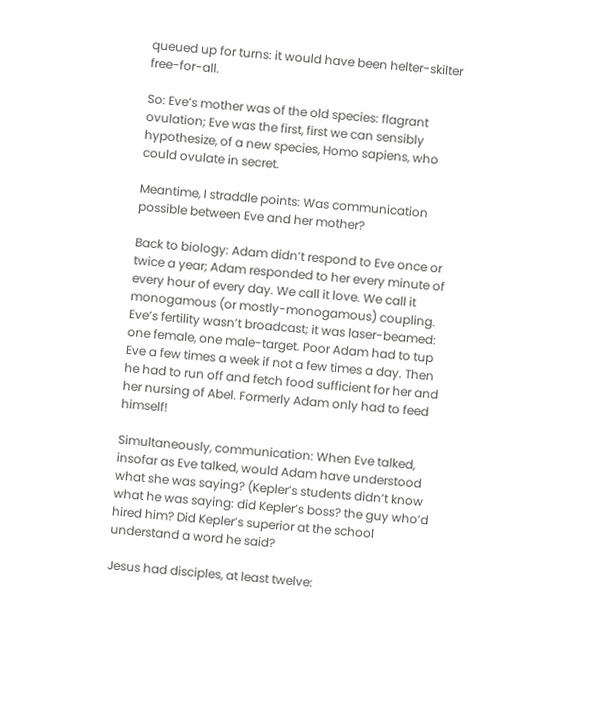queued up for turns: it would have been helter-skilter free-for-all.

So: Eve’s mother was of the old species: flagrant ovulation; Eve was the first, first we can sensibly hypothesize, of a new species, Homo sapiens, who could ovulate in secret.

Meantime, I straddle points: Was communication possible between Eve and her mother?

Back to biology: Adam didn’t respond to Eve once or twice a year; Adam responded to her every minute of every hour of every day. We call it love. We call it monogamous (or mostly-monogamous) coupling. Eve’s fertility wasn’t broadcast; it was laser-beamed: one female, one male-target. Poor Adam had to tup Eve a few times a week if not a few times a day. Then he had to run off and fetch food sufficient for her and her nursing of Abel. Formerly Adam only had to feed himself!

Simultaneously, communication: When Eve talked, insofar as Eve talked, would Adam have understood what she was saying? (Kepler’s students didn’t know what he was saying: did Kepler’s boss? the guy who’d hired him? Did Kepler’s superior at the school understand a word he said?

Jesus had disciples, at least twelve: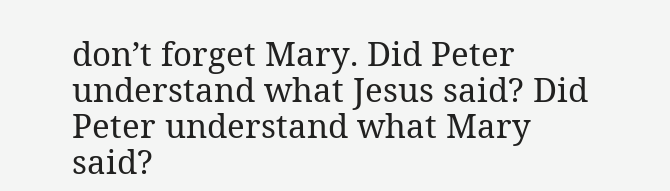don’t forget Mary. Did Peter understand what Jesus said? Did Peter understand what Mary said?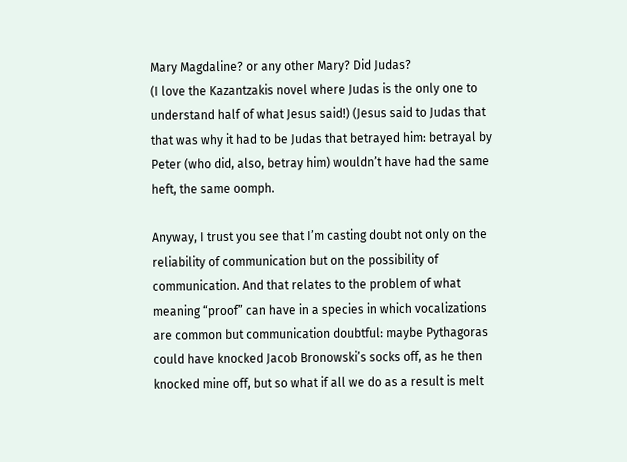Mary Magdaline? or any other Mary? Did Judas?
(I love the Kazantzakis novel where Judas is the only one to understand half of what Jesus said!) (Jesus said to Judas that that was why it had to be Judas that betrayed him: betrayal by Peter (who did, also, betray him) wouldn’t have had the same heft, the same oomph.

Anyway, I trust you see that I’m casting doubt not only on the reliability of communication but on the possibility of communication. And that relates to the problem of what meaning “proof” can have in a species in which vocalizations are common but communication doubtful: maybe Pythagoras could have knocked Jacob Bronowski’s socks off, as he then knocked mine off, but so what if all we do as a result is melt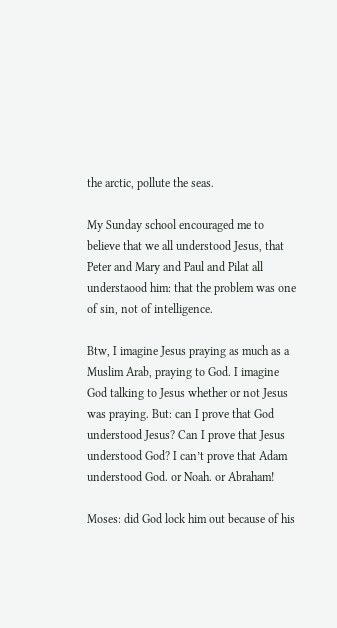the arctic, pollute the seas.

My Sunday school encouraged me to believe that we all understood Jesus, that Peter and Mary and Paul and Pilat all understaood him: that the problem was one of sin, not of intelligence.

Btw, I imagine Jesus praying as much as a Muslim Arab, praying to God. I imagine God talking to Jesus whether or not Jesus was praying. But: can I prove that God understood Jesus? Can I prove that Jesus understood God? I can’t prove that Adam understood God. or Noah. or Abraham!

Moses: did God lock him out because of his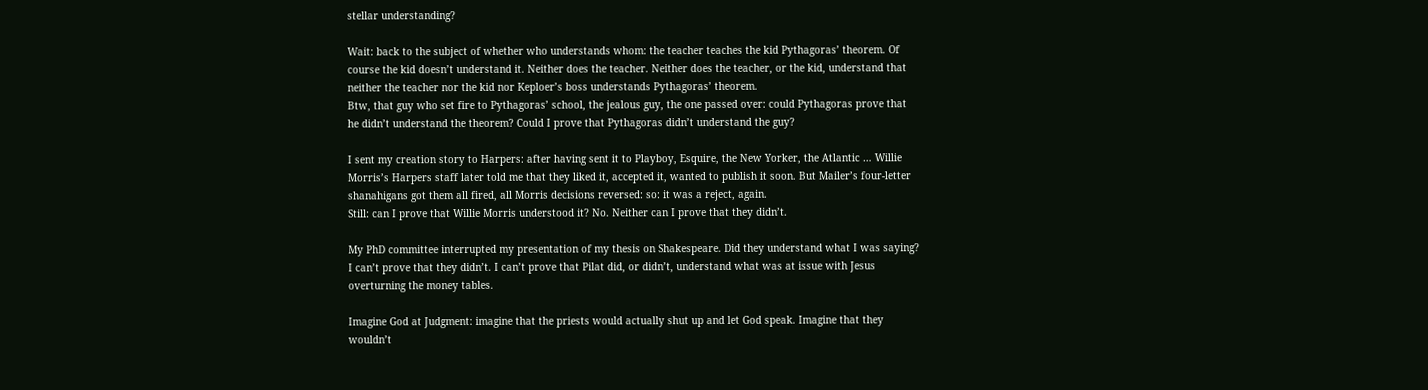stellar understanding?

Wait: back to the subject of whether who understands whom: the teacher teaches the kid Pythagoras’ theorem. Of course the kid doesn’t understand it. Neither does the teacher. Neither does the teacher, or the kid, understand that neither the teacher nor the kid nor Keploer’s boss understands Pythagoras’ theorem.
Btw, that guy who set fire to Pythagoras’ school, the jealous guy, the one passed over: could Pythagoras prove that he didn’t understand the theorem? Could I prove that Pythagoras didn’t understand the guy?

I sent my creation story to Harpers: after having sent it to Playboy, Esquire, the New Yorker, the Atlantic … Willie Morris’s Harpers staff later told me that they liked it, accepted it, wanted to publish it soon. But Mailer’s four-letter shanahigans got them all fired, all Morris decisions reversed: so: it was a reject, again.
Still: can I prove that Willie Morris understood it? No. Neither can I prove that they didn’t.

My PhD committee interrupted my presentation of my thesis on Shakespeare. Did they understand what I was saying? I can’t prove that they didn’t. I can’t prove that Pilat did, or didn’t, understand what was at issue with Jesus overturning the money tables.

Imagine God at Judgment: imagine that the priests would actually shut up and let God speak. Imagine that they wouldn’t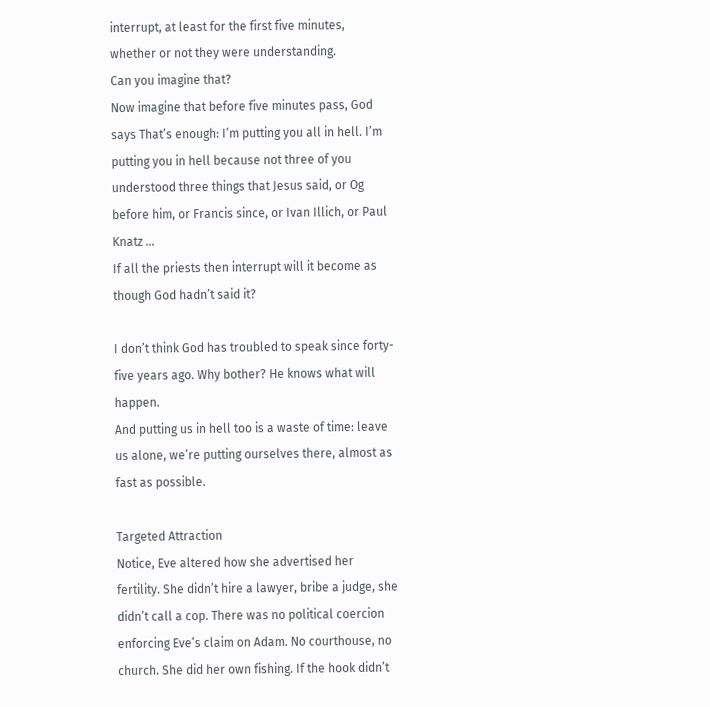interrupt, at least for the first five minutes, whether or not they were understanding.
Can you imagine that?
Now imagine that before five minutes pass, God says That’s enough: I’m putting you all in hell. I’m putting you in hell because not three of you understood three things that Jesus said, or Og before him, or Francis since, or Ivan Illich, or Paul Knatz …
If all the priests then interrupt will it become as though God hadn’t said it?

I don’t think God has troubled to speak since forty-five years ago. Why bother? He knows what will happen.
And putting us in hell too is a waste of time: leave us alone, we’re putting ourselves there, almost as fast as possible.

Targeted Attraction
Notice, Eve altered how she advertised her fertility. She didn’t hire a lawyer, bribe a judge, she didn’t call a cop. There was no political coercion enforcing Eve’s claim on Adam. No courthouse, no church. She did her own fishing. If the hook didn’t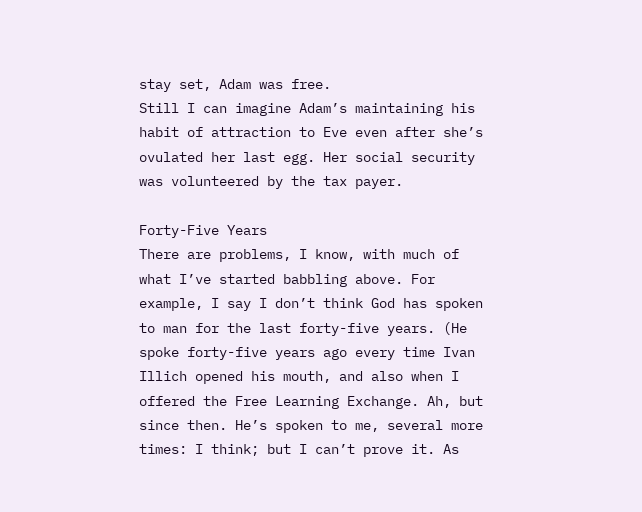stay set, Adam was free.
Still I can imagine Adam’s maintaining his habit of attraction to Eve even after she’s ovulated her last egg. Her social security was volunteered by the tax payer.

Forty-Five Years
There are problems, I know, with much of what I’ve started babbling above. For example, I say I don’t think God has spoken to man for the last forty-five years. (He spoke forty-five years ago every time Ivan Illich opened his mouth, and also when I offered the Free Learning Exchange. Ah, but since then. He’s spoken to me, several more times: I think; but I can’t prove it. As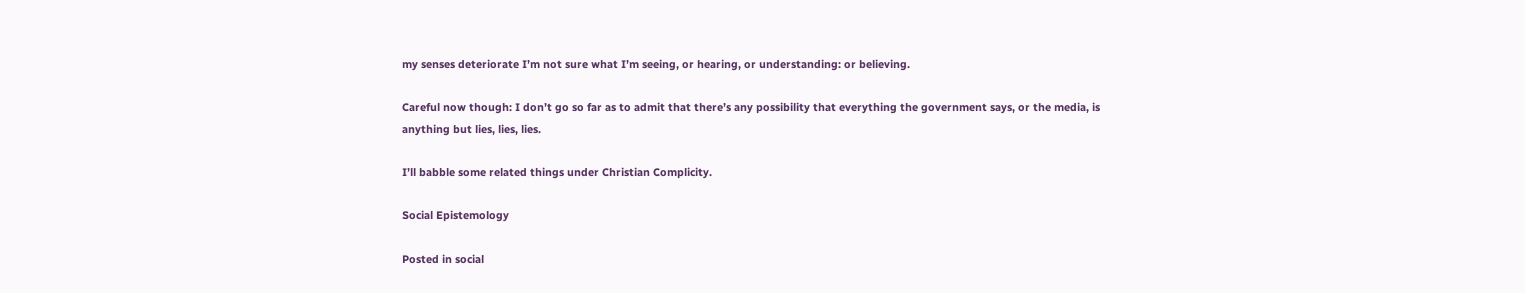my senses deteriorate I’m not sure what I’m seeing, or hearing, or understanding: or believing.

Careful now though: I don’t go so far as to admit that there’s any possibility that everything the government says, or the media, is anything but lies, lies, lies.

I’ll babble some related things under Christian Complicity.

Social Epistemology

Posted in social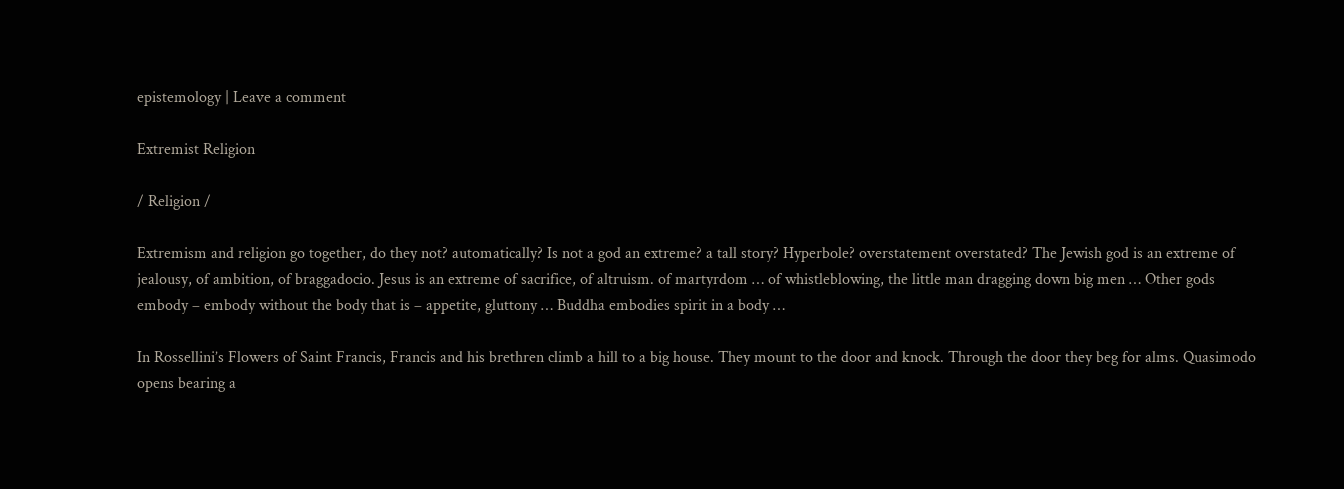epistemology | Leave a comment

Extremist Religion

/ Religion /

Extremism and religion go together, do they not? automatically? Is not a god an extreme? a tall story? Hyperbole? overstatement overstated? The Jewish god is an extreme of jealousy, of ambition, of braggadocio. Jesus is an extreme of sacrifice, of altruism. of martyrdom … of whistleblowing, the little man dragging down big men … Other gods embody – embody without the body that is – appetite, gluttony … Buddha embodies spirit in a body …

In Rossellini’s Flowers of Saint Francis, Francis and his brethren climb a hill to a big house. They mount to the door and knock. Through the door they beg for alms. Quasimodo opens bearing a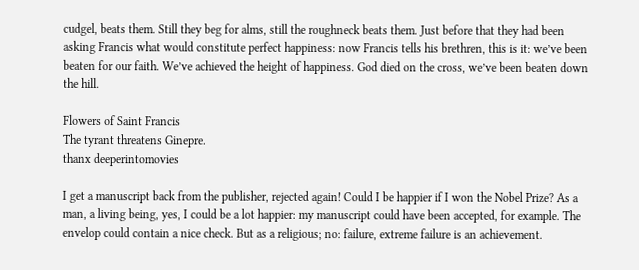cudgel, beats them. Still they beg for alms, still the roughneck beats them. Just before that they had been asking Francis what would constitute perfect happiness: now Francis tells his brethren, this is it: we’ve been beaten for our faith. We’ve achieved the height of happiness. God died on the cross, we’ve been beaten down the hill.

Flowers of Saint Francis
The tyrant threatens Ginepre.
thanx deeperintomovies

I get a manuscript back from the publisher, rejected again! Could I be happier if I won the Nobel Prize? As a man, a living being, yes, I could be a lot happier: my manuscript could have been accepted, for example. The envelop could contain a nice check. But as a religious; no: failure, extreme failure is an achievement.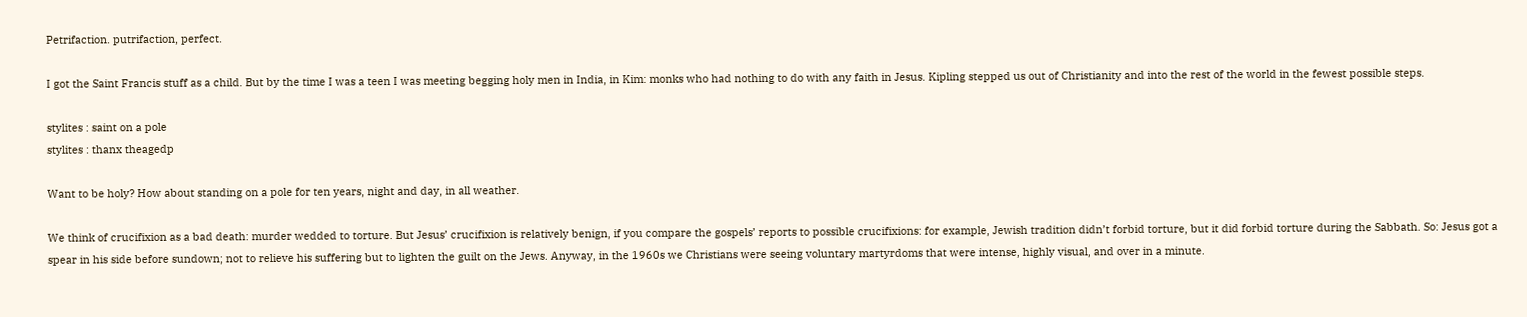Petrifaction. putrifaction, perfect.

I got the Saint Francis stuff as a child. But by the time I was a teen I was meeting begging holy men in India, in Kim: monks who had nothing to do with any faith in Jesus. Kipling stepped us out of Christianity and into the rest of the world in the fewest possible steps.

stylites : saint on a pole
stylites : thanx theagedp

Want to be holy? How about standing on a pole for ten years, night and day, in all weather.

We think of crucifixion as a bad death: murder wedded to torture. But Jesus’ crucifixion is relatively benign, if you compare the gospels’ reports to possible crucifixions: for example, Jewish tradition didn’t forbid torture, but it did forbid torture during the Sabbath. So: Jesus got a spear in his side before sundown; not to relieve his suffering but to lighten the guilt on the Jews. Anyway, in the 1960s we Christians were seeing voluntary martyrdoms that were intense, highly visual, and over in a minute.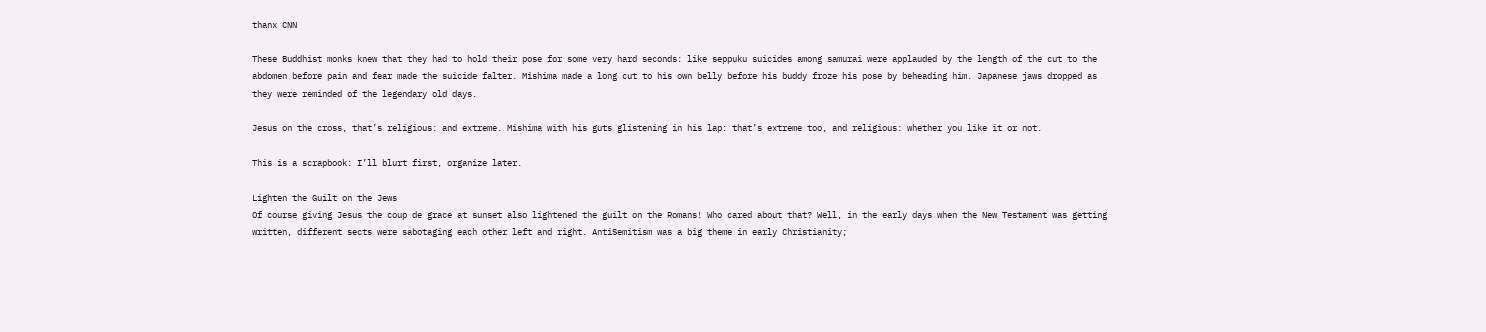thanx CNN

These Buddhist monks knew that they had to hold their pose for some very hard seconds: like seppuku suicides among samurai were applauded by the length of the cut to the abdomen before pain and fear made the suicide falter. Mishima made a long cut to his own belly before his buddy froze his pose by beheading him. Japanese jaws dropped as they were reminded of the legendary old days.

Jesus on the cross, that’s religious: and extreme. Mishima with his guts glistening in his lap: that’s extreme too, and religious: whether you like it or not.

This is a scrapbook: I’ll blurt first, organize later.

Lighten the Guilt on the Jews
Of course giving Jesus the coup de grace at sunset also lightened the guilt on the Romans! Who cared about that? Well, in the early days when the New Testament was getting written, different sects were sabotaging each other left and right. AntiSemitism was a big theme in early Christianity;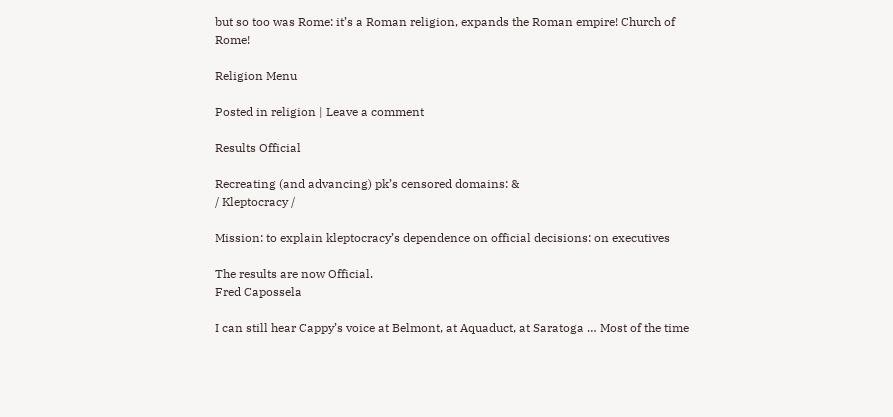but so too was Rome: it’s a Roman religion, expands the Roman empire! Church of Rome!

Religion Menu

Posted in religion | Leave a comment

Results Official

Recreating (and advancing) pk’s censored domains: &
/ Kleptocracy /

Mission: to explain kleptocracy’s dependence on official decisions: on executives

The results are now Official.
Fred Capossela

I can still hear Cappy’s voice at Belmont, at Aquaduct, at Saratoga … Most of the time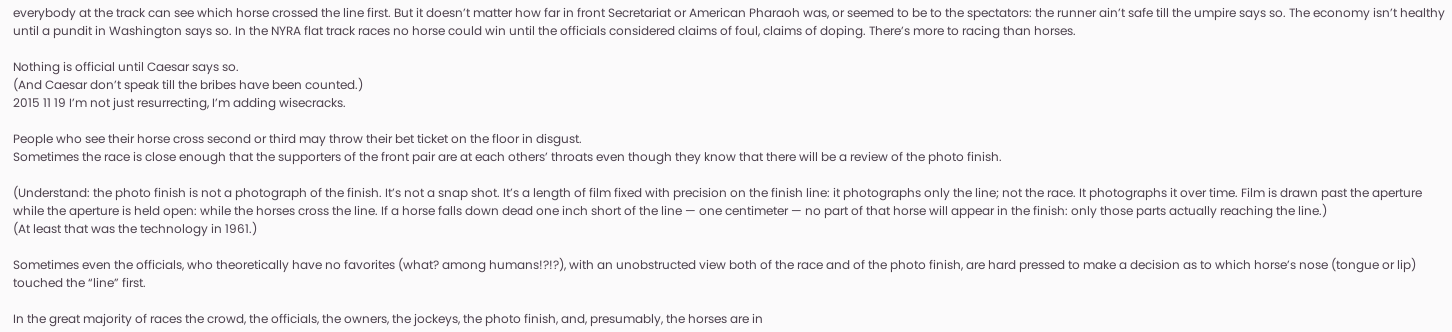everybody at the track can see which horse crossed the line first. But it doesn’t matter how far in front Secretariat or American Pharaoh was, or seemed to be to the spectators: the runner ain’t safe till the umpire says so. The economy isn’t healthy until a pundit in Washington says so. In the NYRA flat track races no horse could win until the officials considered claims of foul, claims of doping. There’s more to racing than horses.

Nothing is official until Caesar says so.
(And Caesar don’t speak till the bribes have been counted.)
2015 11 19 I’m not just resurrecting, I’m adding wisecracks.

People who see their horse cross second or third may throw their bet ticket on the floor in disgust.
Sometimes the race is close enough that the supporters of the front pair are at each others’ throats even though they know that there will be a review of the photo finish.

(Understand: the photo finish is not a photograph of the finish. It’s not a snap shot. It’s a length of film fixed with precision on the finish line: it photographs only the line; not the race. It photographs it over time. Film is drawn past the aperture while the aperture is held open: while the horses cross the line. If a horse falls down dead one inch short of the line — one centimeter — no part of that horse will appear in the finish: only those parts actually reaching the line.)
(At least that was the technology in 1961.)

Sometimes even the officials, who theoretically have no favorites (what? among humans!?!?), with an unobstructed view both of the race and of the photo finish, are hard pressed to make a decision as to which horse’s nose (tongue or lip) touched the “line” first.

In the great majority of races the crowd, the officials, the owners, the jockeys, the photo finish, and, presumably, the horses are in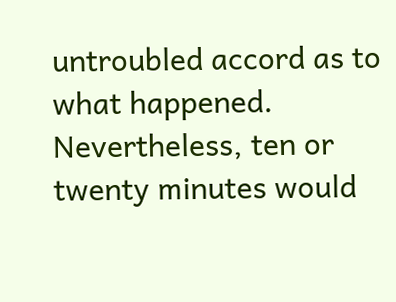untroubled accord as to what happened. Nevertheless, ten or twenty minutes would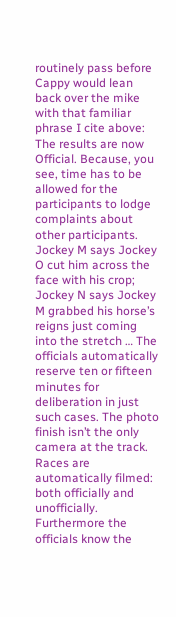routinely pass before Cappy would lean back over the mike with that familiar phrase I cite above: The results are now Official. Because, you see, time has to be allowed for the participants to lodge complaints about other participants. Jockey M says Jockey O cut him across the face with his crop; Jockey N says Jockey M grabbed his horse’s reigns just coming into the stretch … The officials automatically reserve ten or fifteen minutes for deliberation in just such cases. The photo finish isn’t the only camera at the track. Races are automatically filmed: both officially and unofficially. Furthermore the officials know the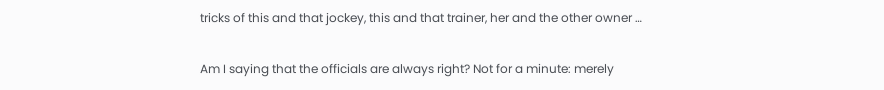tricks of this and that jockey, this and that trainer, her and the other owner …

Am I saying that the officials are always right? Not for a minute: merely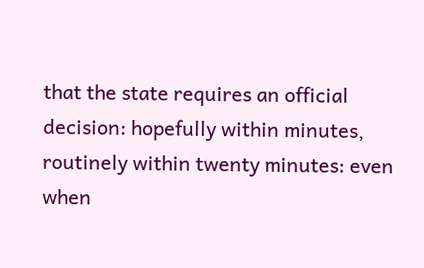that the state requires an official decision: hopefully within minutes, routinely within twenty minutes: even when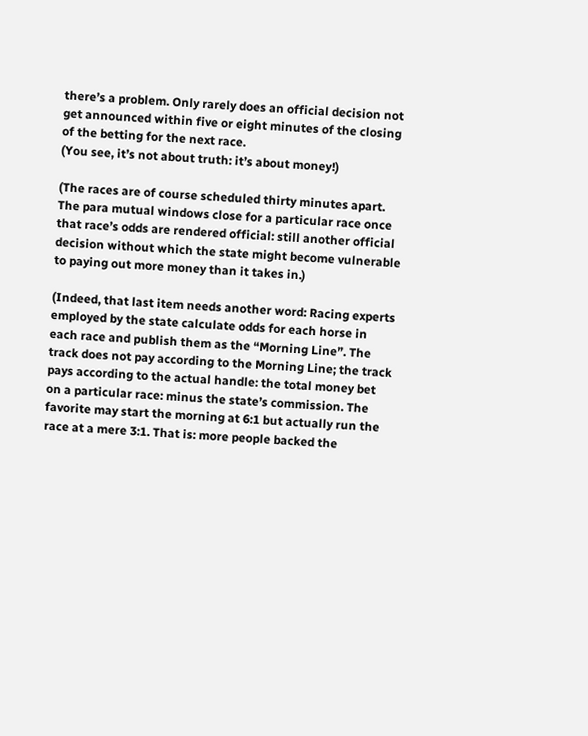there’s a problem. Only rarely does an official decision not get announced within five or eight minutes of the closing of the betting for the next race.
(You see, it’s not about truth: it’s about money!)

(The races are of course scheduled thirty minutes apart. The para mutual windows close for a particular race once that race’s odds are rendered official: still another official decision without which the state might become vulnerable to paying out more money than it takes in.)

(Indeed, that last item needs another word: Racing experts employed by the state calculate odds for each horse in each race and publish them as the “Morning Line”. The track does not pay according to the Morning Line; the track pays according to the actual handle: the total money bet on a particular race: minus the state’s commission. The favorite may start the morning at 6:1 but actually run the race at a mere 3:1. That is: more people backed the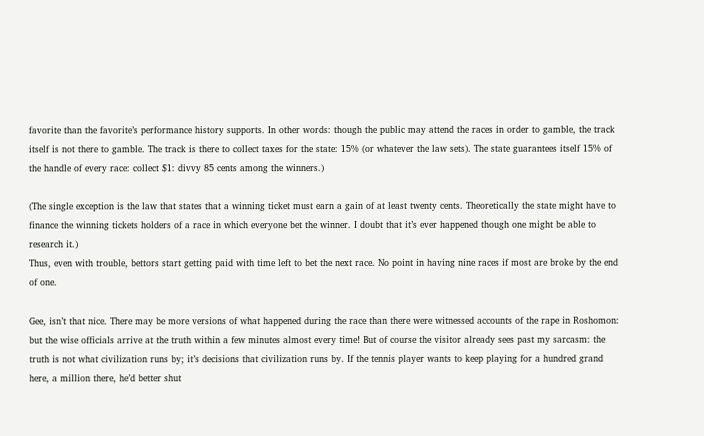favorite than the favorite’s performance history supports. In other words: though the public may attend the races in order to gamble, the track itself is not there to gamble. The track is there to collect taxes for the state: 15% (or whatever the law sets). The state guarantees itself 15% of the handle of every race: collect $1: divvy 85 cents among the winners.)

(The single exception is the law that states that a winning ticket must earn a gain of at least twenty cents. Theoretically the state might have to finance the winning tickets holders of a race in which everyone bet the winner. I doubt that it’s ever happened though one might be able to research it.)
Thus, even with trouble, bettors start getting paid with time left to bet the next race. No point in having nine races if most are broke by the end of one.

Gee, isn’t that nice. There may be more versions of what happened during the race than there were witnessed accounts of the rape in Roshomon: but the wise officials arrive at the truth within a few minutes almost every time! But of course the visitor already sees past my sarcasm: the truth is not what civilization runs by; it’s decisions that civilization runs by. If the tennis player wants to keep playing for a hundred grand here, a million there, he’d better shut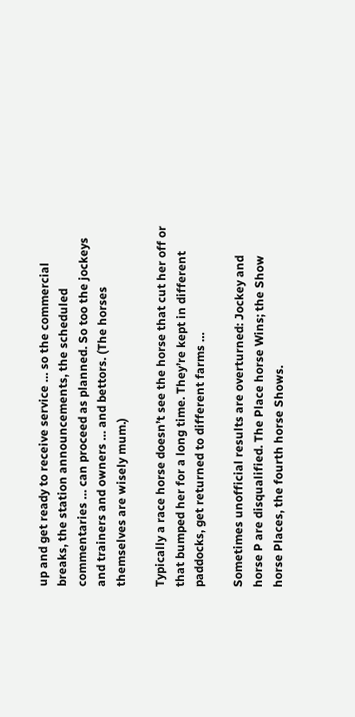up and get ready to receive service … so the commercial breaks, the station announcements, the scheduled commentaries … can proceed as planned. So too the jockeys and trainers and owners … and bettors. (The horses themselves are wisely mum.)

Typically a race horse doesn’t see the horse that cut her off or that bumped her for a long time. They’re kept in different paddocks, get returned to different farms …

Sometimes unofficial results are overturned: Jockey and horse P are disqualified. The Place horse Wins; the Show horse Places, the fourth horse Shows.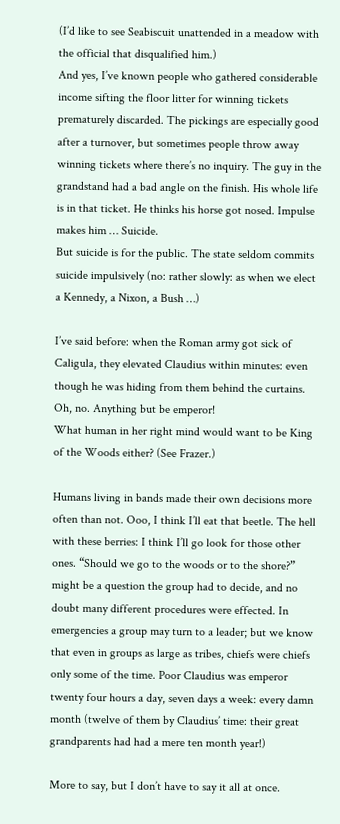(I’d like to see Seabiscuit unattended in a meadow with the official that disqualified him.)
And yes, I’ve known people who gathered considerable income sifting the floor litter for winning tickets prematurely discarded. The pickings are especially good after a turnover, but sometimes people throw away winning tickets where there’s no inquiry. The guy in the grandstand had a bad angle on the finish. His whole life is in that ticket. He thinks his horse got nosed. Impulse makes him … Suicide.
But suicide is for the public. The state seldom commits suicide impulsively (no: rather slowly: as when we elect a Kennedy, a Nixon, a Bush …)

I’ve said before: when the Roman army got sick of Caligula, they elevated Claudius within minutes: even though he was hiding from them behind the curtains. Oh, no. Anything but be emperor!
What human in her right mind would want to be King of the Woods either? (See Frazer.)

Humans living in bands made their own decisions more often than not. Ooo, I think I’ll eat that beetle. The hell with these berries: I think I’ll go look for those other ones. “Should we go to the woods or to the shore?” might be a question the group had to decide, and no doubt many different procedures were effected. In emergencies a group may turn to a leader; but we know that even in groups as large as tribes, chiefs were chiefs only some of the time. Poor Claudius was emperor twenty four hours a day, seven days a week: every damn month (twelve of them by Claudius’ time: their great grandparents had had a mere ten month year!)

More to say, but I don’t have to say it all at once.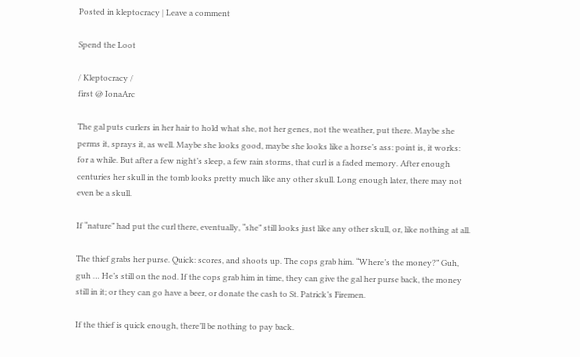Posted in kleptocracy | Leave a comment

Spend the Loot

/ Kleptocracy /
first @ IonaArc

The gal puts curlers in her hair to hold what she, not her genes, not the weather, put there. Maybe she perms it, sprays it, as well. Maybe she looks good, maybe she looks like a horse’s ass: point is, it works: for a while. But after a few night’s sleep, a few rain storms, that curl is a faded memory. After enough centuries her skull in the tomb looks pretty much like any other skull. Long enough later, there may not even be a skull.

If “nature” had put the curl there, eventually, “she” still looks just like any other skull, or, like nothing at all.

The thief grabs her purse. Quick: scores, and shoots up. The cops grab him. “Where’s the money?” Guh, guh … He’s still on the nod. If the cops grab him in time, they can give the gal her purse back, the money still in it; or they can go have a beer, or donate the cash to St. Patrick’s Firemen.

If the thief is quick enough, there’ll be nothing to pay back.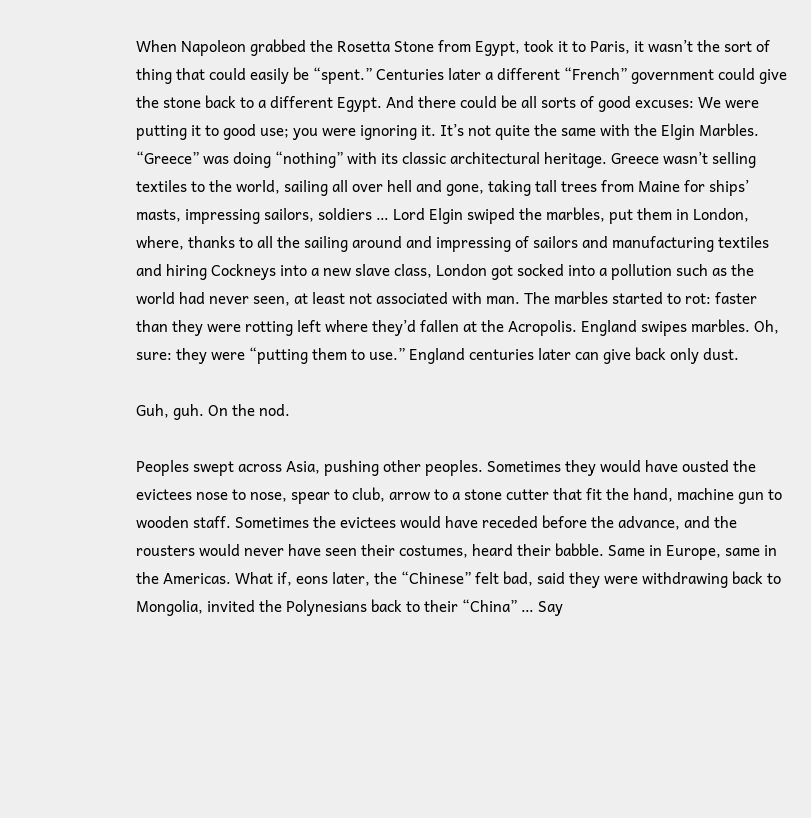When Napoleon grabbed the Rosetta Stone from Egypt, took it to Paris, it wasn’t the sort of thing that could easily be “spent.” Centuries later a different “French” government could give the stone back to a different Egypt. And there could be all sorts of good excuses: We were putting it to good use; you were ignoring it. It’s not quite the same with the Elgin Marbles. “Greece” was doing “nothing” with its classic architectural heritage. Greece wasn’t selling textiles to the world, sailing all over hell and gone, taking tall trees from Maine for ships’ masts, impressing sailors, soldiers … Lord Elgin swiped the marbles, put them in London, where, thanks to all the sailing around and impressing of sailors and manufacturing textiles and hiring Cockneys into a new slave class, London got socked into a pollution such as the world had never seen, at least not associated with man. The marbles started to rot: faster than they were rotting left where they’d fallen at the Acropolis. England swipes marbles. Oh, sure: they were “putting them to use.” England centuries later can give back only dust.

Guh, guh. On the nod.

Peoples swept across Asia, pushing other peoples. Sometimes they would have ousted the evictees nose to nose, spear to club, arrow to a stone cutter that fit the hand, machine gun to wooden staff. Sometimes the evictees would have receded before the advance, and the rousters would never have seen their costumes, heard their babble. Same in Europe, same in the Americas. What if, eons later, the “Chinese” felt bad, said they were withdrawing back to Mongolia, invited the Polynesians back to their “China” … Say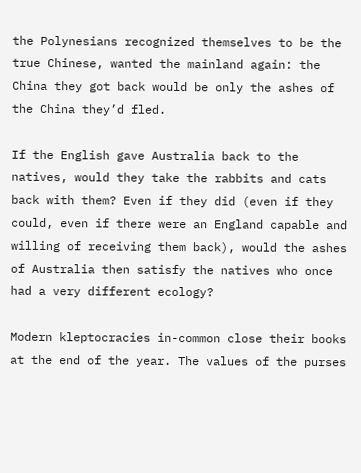the Polynesians recognized themselves to be the true Chinese, wanted the mainland again: the China they got back would be only the ashes of the China they’d fled.

If the English gave Australia back to the natives, would they take the rabbits and cats back with them? Even if they did (even if they could, even if there were an England capable and willing of receiving them back), would the ashes of Australia then satisfy the natives who once had a very different ecology?

Modern kleptocracies in-common close their books at the end of the year. The values of the purses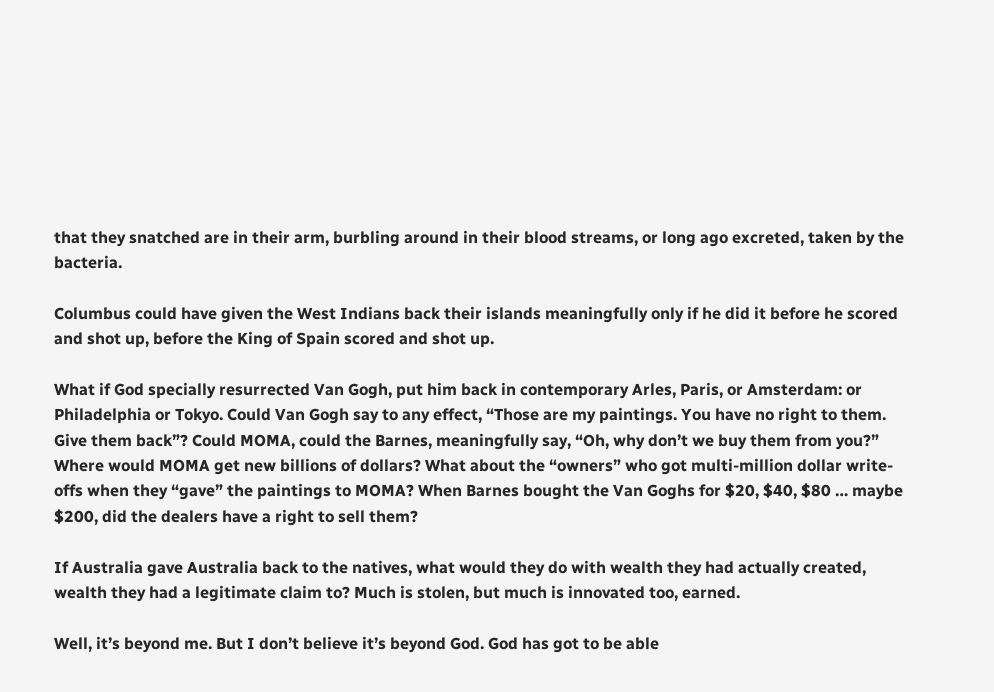that they snatched are in their arm, burbling around in their blood streams, or long ago excreted, taken by the bacteria.

Columbus could have given the West Indians back their islands meaningfully only if he did it before he scored and shot up, before the King of Spain scored and shot up.

What if God specially resurrected Van Gogh, put him back in contemporary Arles, Paris, or Amsterdam: or Philadelphia or Tokyo. Could Van Gogh say to any effect, “Those are my paintings. You have no right to them. Give them back”? Could MOMA, could the Barnes, meaningfully say, “Oh, why don’t we buy them from you?” Where would MOMA get new billions of dollars? What about the “owners” who got multi-million dollar write-offs when they “gave” the paintings to MOMA? When Barnes bought the Van Goghs for $20, $40, $80 … maybe $200, did the dealers have a right to sell them?

If Australia gave Australia back to the natives, what would they do with wealth they had actually created, wealth they had a legitimate claim to? Much is stolen, but much is innovated too, earned.

Well, it’s beyond me. But I don’t believe it’s beyond God. God has got to be able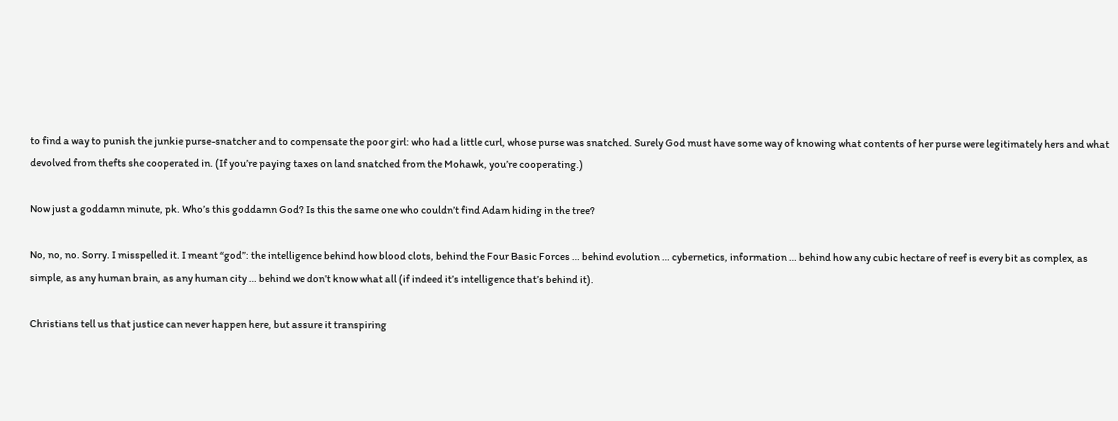to find a way to punish the junkie purse-snatcher and to compensate the poor girl: who had a little curl, whose purse was snatched. Surely God must have some way of knowing what contents of her purse were legitimately hers and what devolved from thefts she cooperated in. (If you’re paying taxes on land snatched from the Mohawk, you’re cooperating.)

Now just a goddamn minute, pk. Who’s this goddamn God? Is this the same one who couldn’t find Adam hiding in the tree?

No, no, no. Sorry. I misspelled it. I meant “god”: the intelligence behind how blood clots, behind the Four Basic Forces … behind evolution … cybernetics, information … behind how any cubic hectare of reef is every bit as complex, as simple, as any human brain, as any human city … behind we don’t know what all (if indeed it’s intelligence that’s behind it).

Christians tell us that justice can never happen here, but assure it transpiring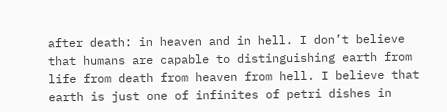after death: in heaven and in hell. I don’t believe that humans are capable to distinguishing earth from life from death from heaven from hell. I believe that earth is just one of infinites of petri dishes in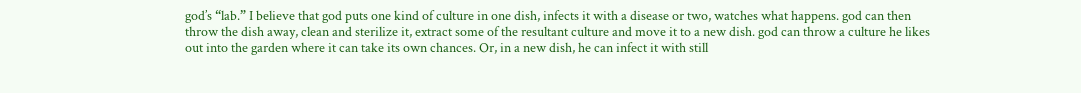god’s “lab.” I believe that god puts one kind of culture in one dish, infects it with a disease or two, watches what happens. god can then throw the dish away, clean and sterilize it, extract some of the resultant culture and move it to a new dish. god can throw a culture he likes out into the garden where it can take its own chances. Or, in a new dish, he can infect it with still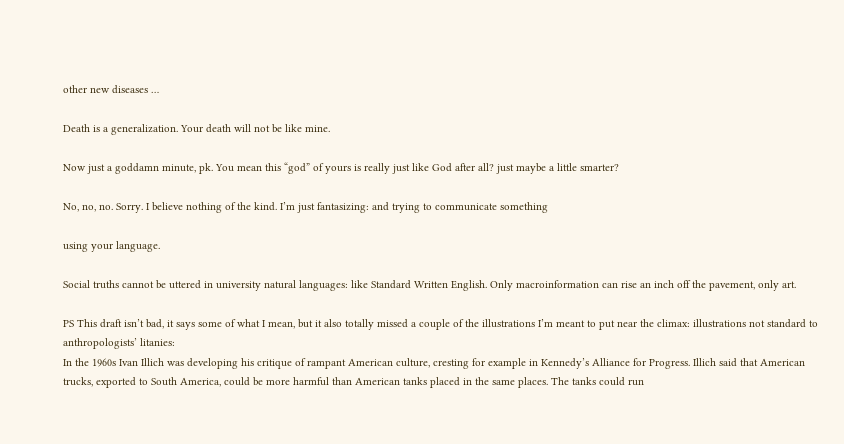other new diseases …

Death is a generalization. Your death will not be like mine.

Now just a goddamn minute, pk. You mean this “god” of yours is really just like God after all? just maybe a little smarter?

No, no, no. Sorry. I believe nothing of the kind. I’m just fantasizing: and trying to communicate something

using your language.

Social truths cannot be uttered in university natural languages: like Standard Written English. Only macroinformation can rise an inch off the pavement, only art.

PS This draft isn’t bad, it says some of what I mean, but it also totally missed a couple of the illustrations I’m meant to put near the climax: illustrations not standard to anthropologists’ litanies:
In the 1960s Ivan Illich was developing his critique of rampant American culture, cresting for example in Kennedy’s Alliance for Progress. Illich said that American trucks, exported to South America, could be more harmful than American tanks placed in the same places. The tanks could run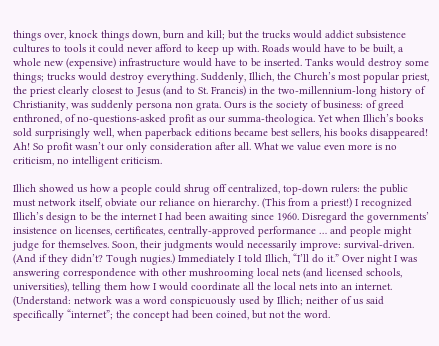things over, knock things down, burn and kill; but the trucks would addict subsistence cultures to tools it could never afford to keep up with. Roads would have to be built, a whole new (expensive) infrastructure would have to be inserted. Tanks would destroy some things; trucks would destroy everything. Suddenly, Illich, the Church’s most popular priest, the priest clearly closest to Jesus (and to St. Francis) in the two-millennium-long history of Christianity, was suddenly persona non grata. Ours is the society of business: of greed enthroned, of no-questions-asked profit as our summa-theologica. Yet when Illich’s books sold surprisingly well, when paperback editions became best sellers, his books disappeared! Ah! So profit wasn’t our only consideration after all. What we value even more is no criticism, no intelligent criticism.

Illich showed us how a people could shrug off centralized, top-down rulers: the public must network itself, obviate our reliance on hierarchy. (This from a priest!) I recognized Illich’s design to be the internet I had been awaiting since 1960. Disregard the governments’ insistence on licenses, certificates, centrally-approved performance … and people might judge for themselves. Soon, their judgments would necessarily improve: survival-driven. (And if they didn’t? Tough nugies.) Immediately I told Illich, “I’ll do it.” Over night I was answering correspondence with other mushrooming local nets (and licensed schools, universities), telling them how I would coordinate all the local nets into an internet. (Understand: network was a word conspicuously used by Illich; neither of us said specifically “internet”; the concept had been coined, but not the word.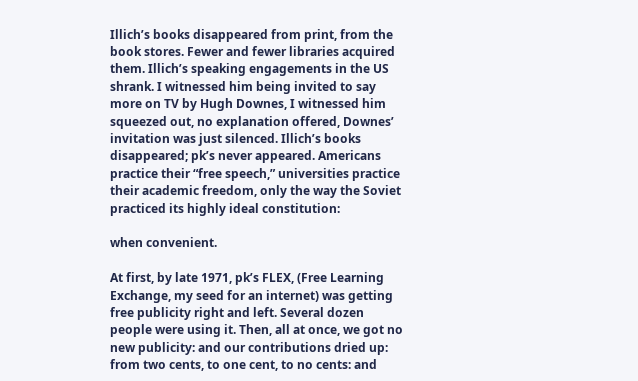Illich’s books disappeared from print, from the book stores. Fewer and fewer libraries acquired them. Illich’s speaking engagements in the US shrank. I witnessed him being invited to say more on TV by Hugh Downes, I witnessed him squeezed out, no explanation offered, Downes’ invitation was just silenced. Illich’s books disappeared; pk’s never appeared. Americans practice their “free speech,” universities practice their academic freedom, only the way the Soviet practiced its highly ideal constitution:

when convenient.

At first, by late 1971, pk’s FLEX, (Free Learning Exchange, my seed for an internet) was getting free publicity right and left. Several dozen people were using it. Then, all at once, we got no new publicity: and our contributions dried up: from two cents, to one cent, to no cents: and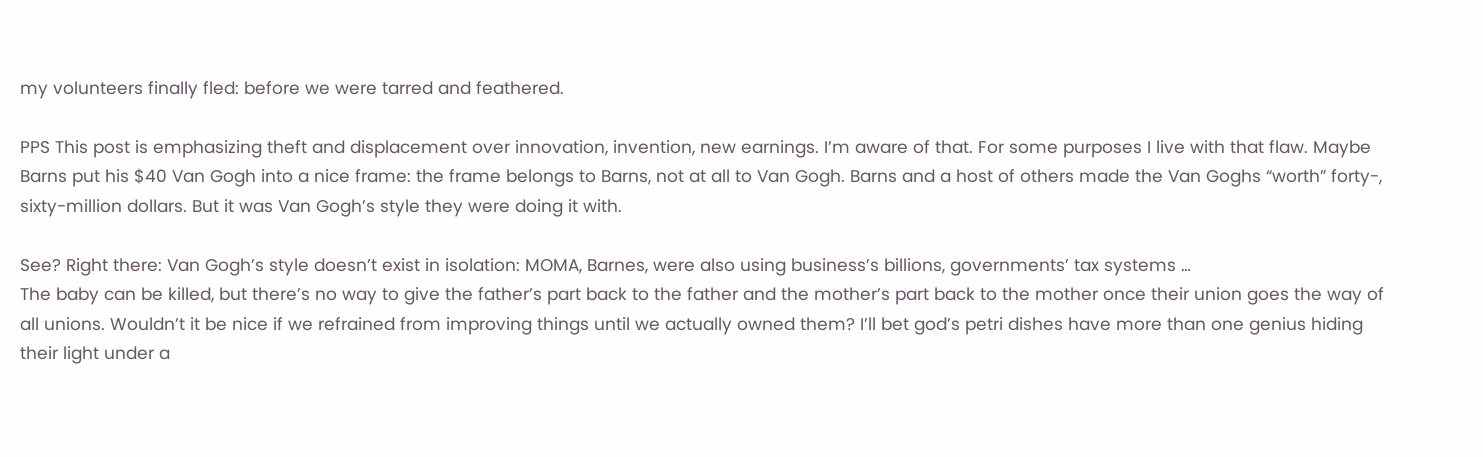my volunteers finally fled: before we were tarred and feathered.

PPS This post is emphasizing theft and displacement over innovation, invention, new earnings. I’m aware of that. For some purposes I live with that flaw. Maybe Barns put his $40 Van Gogh into a nice frame: the frame belongs to Barns, not at all to Van Gogh. Barns and a host of others made the Van Goghs “worth” forty-, sixty-million dollars. But it was Van Gogh’s style they were doing it with.

See? Right there: Van Gogh’s style doesn’t exist in isolation: MOMA, Barnes, were also using business’s billions, governments’ tax systems …
The baby can be killed, but there’s no way to give the father’s part back to the father and the mother’s part back to the mother once their union goes the way of all unions. Wouldn’t it be nice if we refrained from improving things until we actually owned them? I’ll bet god’s petri dishes have more than one genius hiding their light under a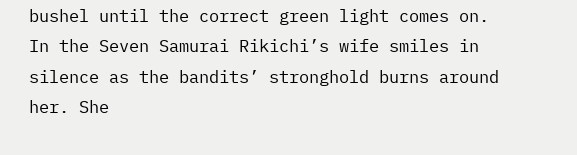bushel until the correct green light comes on. In the Seven Samurai Rikichi’s wife smiles in silence as the bandits’ stronghold burns around her. She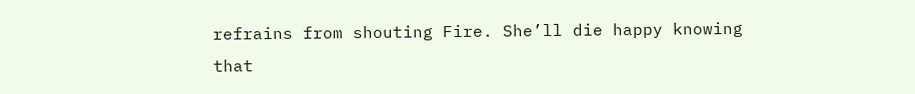refrains from shouting Fire. She’ll die happy knowing that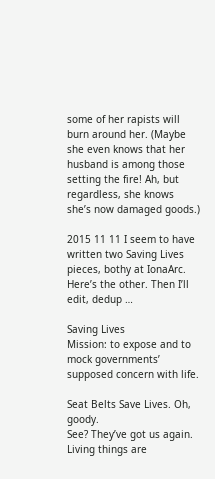some of her rapists will burn around her. (Maybe she even knows that her husband is among those setting the fire! Ah, but regardless, she knows she’s now damaged goods.)

2015 11 11 I seem to have written two Saving Lives pieces, bothy at IonaArc. Here’s the other. Then I’ll edit, dedup …

Saving Lives
Mission: to expose and to mock governments’ supposed concern with life.

Seat Belts Save Lives. Oh, goody.
See? They’ve got us again.
Living things are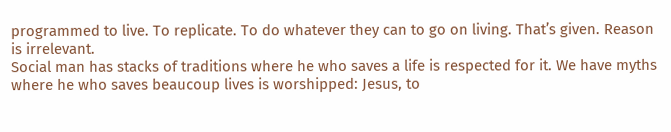programmed to live. To replicate. To do whatever they can to go on living. That’s given. Reason is irrelevant.
Social man has stacks of traditions where he who saves a life is respected for it. We have myths where he who saves beaucoup lives is worshipped: Jesus, to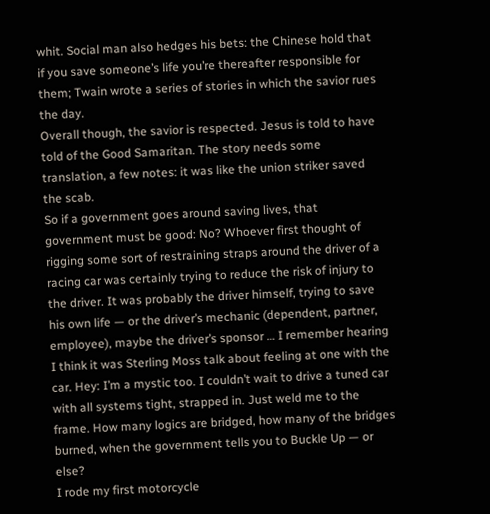whit. Social man also hedges his bets: the Chinese hold that if you save someone’s life you’re thereafter responsible for them; Twain wrote a series of stories in which the savior rues the day.
Overall though, the savior is respected. Jesus is told to have told of the Good Samaritan. The story needs some translation, a few notes: it was like the union striker saved the scab.
So if a government goes around saving lives, that government must be good: No? Whoever first thought of rigging some sort of restraining straps around the driver of a racing car was certainly trying to reduce the risk of injury to the driver. It was probably the driver himself, trying to save his own life — or the driver’s mechanic (dependent, partner, employee), maybe the driver’s sponsor … I remember hearing I think it was Sterling Moss talk about feeling at one with the car. Hey: I’m a mystic too. I couldn’t wait to drive a tuned car with all systems tight, strapped in. Just weld me to the frame. How many logics are bridged, how many of the bridges burned, when the government tells you to Buckle Up — or else?
I rode my first motorcycle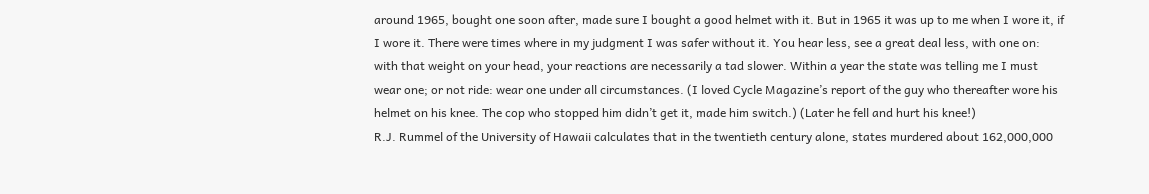around 1965, bought one soon after, made sure I bought a good helmet with it. But in 1965 it was up to me when I wore it, if I wore it. There were times where in my judgment I was safer without it. You hear less, see a great deal less, with one on: with that weight on your head, your reactions are necessarily a tad slower. Within a year the state was telling me I must wear one; or not ride: wear one under all circumstances. (I loved Cycle Magazine’s report of the guy who thereafter wore his helmet on his knee. The cop who stopped him didn’t get it, made him switch.) (Later he fell and hurt his knee!)
R.J. Rummel of the University of Hawaii calculates that in the twentieth century alone, states murdered about 162,000,000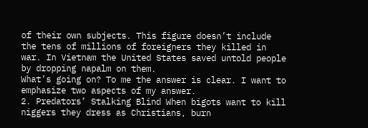of their own subjects. This figure doesn’t include the tens of millions of foreigners they killed in war. In Vietnam the United States saved untold people by dropping napalm on them.
What’s going on? To me the answer is clear. I want to emphasize two aspects of my answer.
2. Predators’ Stalking Blind When bigots want to kill niggers they dress as Christians, burn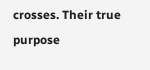crosses. Their true purpose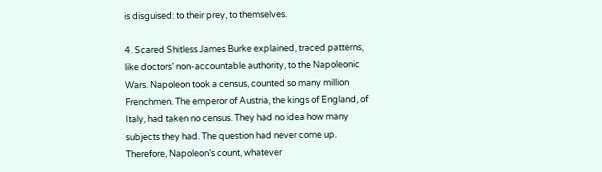is disguised: to their prey, to themselves.

4. Scared Shitless James Burke explained, traced patterns, like doctors’ non-accountable authority, to the Napoleonic Wars. Napoleon took a census, counted so many million Frenchmen. The emperor of Austria, the kings of England, of Italy, had taken no census. They had no idea how many subjects they had. The question had never come up. Therefore, Napoleon’s count, whatever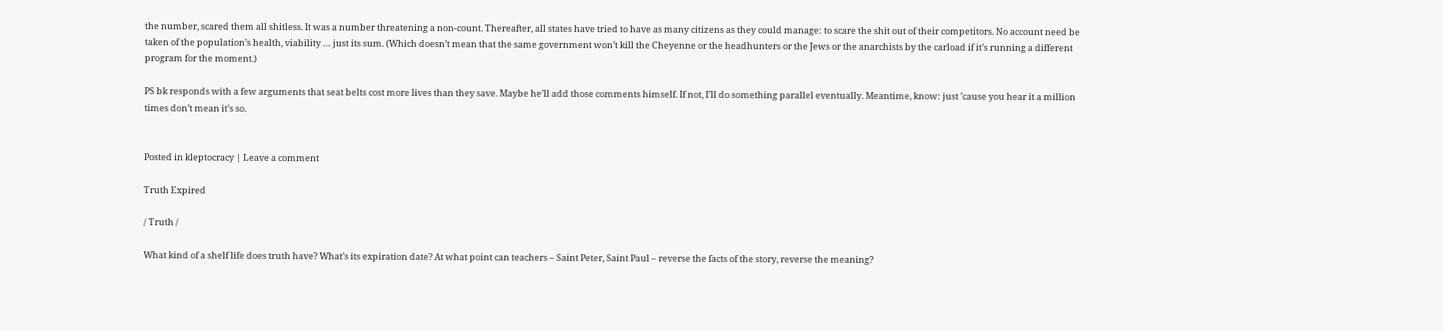the number, scared them all shitless. It was a number threatening a non-count. Thereafter, all states have tried to have as many citizens as they could manage: to scare the shit out of their competitors. No account need be taken of the population’s health, viability … just its sum. (Which doesn’t mean that the same government won’t kill the Cheyenne or the headhunters or the Jews or the anarchists by the carload if it’s running a different program for the moment.)

PS bk responds with a few arguments that seat belts cost more lives than they save. Maybe he’ll add those comments himself. If not, I’ll do something parallel eventually. Meantime, know: just ’cause you hear it a million times don’t mean it’s so.


Posted in kleptocracy | Leave a comment

Truth Expired

/ Truth /

What kind of a shelf life does truth have? What’s its expiration date? At what point can teachers – Saint Peter, Saint Paul – reverse the facts of the story, reverse the meaning?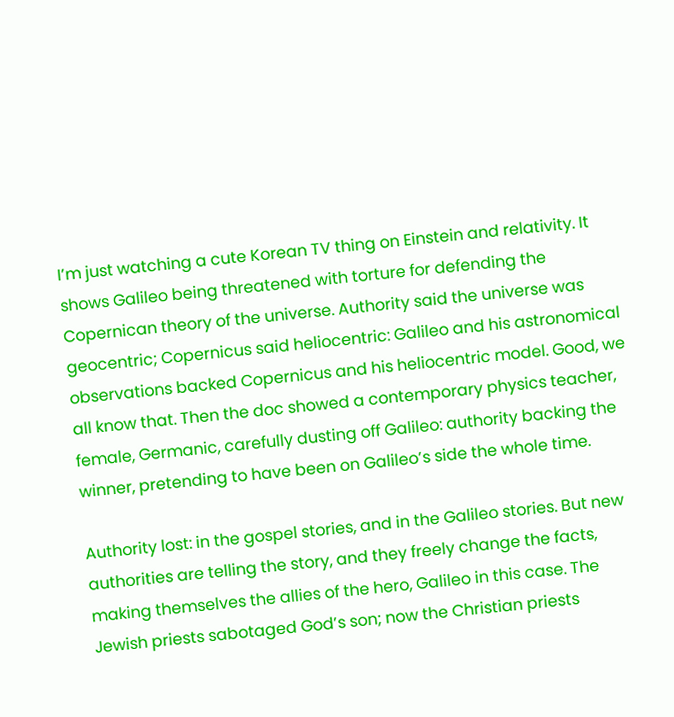I’m just watching a cute Korean TV thing on Einstein and relativity. It shows Galileo being threatened with torture for defending the Copernican theory of the universe. Authority said the universe was geocentric; Copernicus said heliocentric: Galileo and his astronomical observations backed Copernicus and his heliocentric model. Good, we all know that. Then the doc showed a contemporary physics teacher, female, Germanic, carefully dusting off Galileo: authority backing the winner, pretending to have been on Galileo’s side the whole time.

Authority lost: in the gospel stories, and in the Galileo stories. But new authorities are telling the story, and they freely change the facts, making themselves the allies of the hero, Galileo in this case. The Jewish priests sabotaged God’s son; now the Christian priests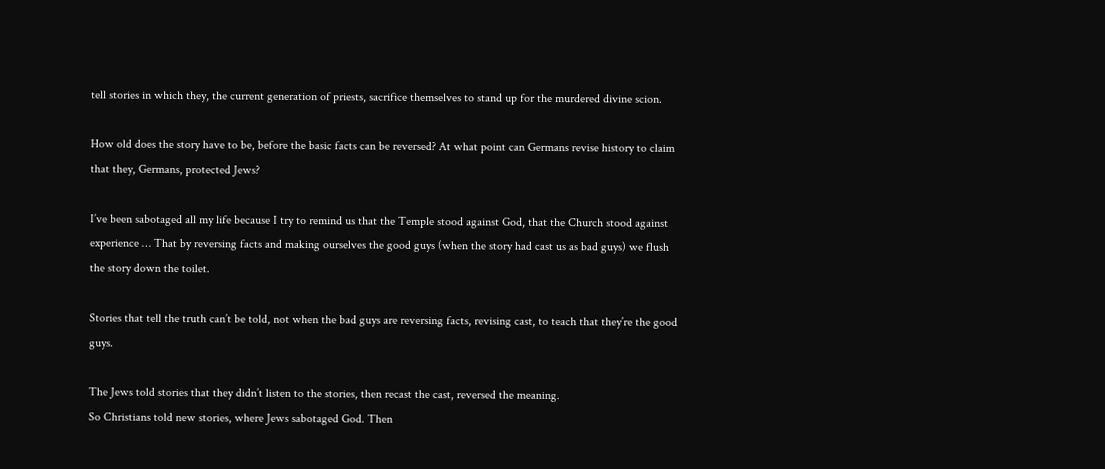tell stories in which they, the current generation of priests, sacrifice themselves to stand up for the murdered divine scion.

How old does the story have to be, before the basic facts can be reversed? At what point can Germans revise history to claim that they, Germans, protected Jews?

I’ve been sabotaged all my life because I try to remind us that the Temple stood against God, that the Church stood against experience … That by reversing facts and making ourselves the good guys (when the story had cast us as bad guys) we flush the story down the toilet.

Stories that tell the truth can’t be told, not when the bad guys are reversing facts, revising cast, to teach that they’re the good guys.

The Jews told stories that they didn’t listen to the stories, then recast the cast, reversed the meaning.
So Christians told new stories, where Jews sabotaged God. Then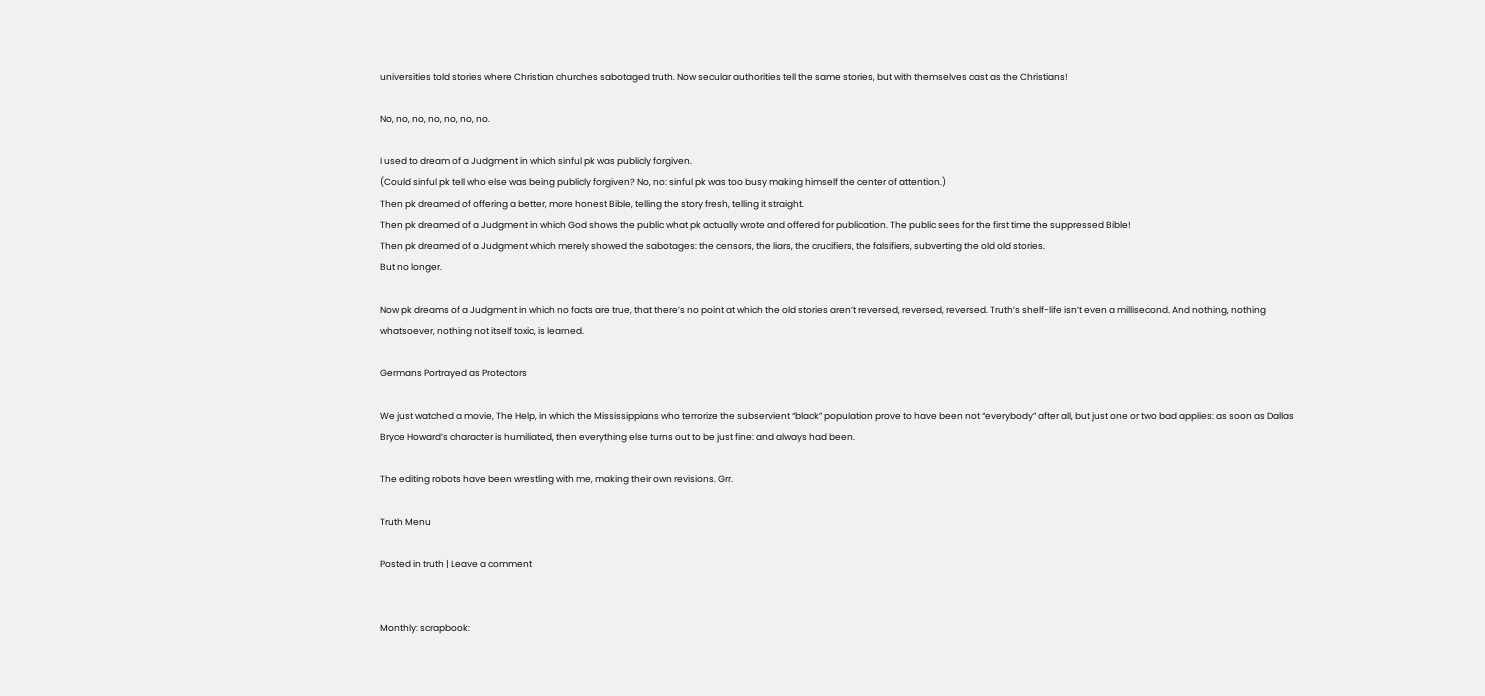universities told stories where Christian churches sabotaged truth. Now secular authorities tell the same stories, but with themselves cast as the Christians!

No, no, no, no, no, no, no.

I used to dream of a Judgment in which sinful pk was publicly forgiven.
(Could sinful pk tell who else was being publicly forgiven? No, no: sinful pk was too busy making himself the center of attention.)
Then pk dreamed of offering a better, more honest Bible, telling the story fresh, telling it straight.
Then pk dreamed of a Judgment in which God shows the public what pk actually wrote and offered for publication. The public sees for the first time the suppressed Bible!
Then pk dreamed of a Judgment which merely showed the sabotages: the censors, the liars, the crucifiers, the falsifiers, subverting the old old stories.
But no longer.

Now pk dreams of a Judgment in which no facts are true, that there’s no point at which the old stories aren’t reversed, reversed, reversed. Truth’s shelf-life isn’t even a millisecond. And nothing, nothing whatsoever, nothing not itself toxic, is learned.

Germans Portrayed as Protectors

We just watched a movie, The Help, in which the Mississippians who terrorize the subservient “black” population prove to have been not “everybody” after all, but just one or two bad applies: as soon as Dallas Bryce Howard’s character is humiliated, then everything else turns out to be just fine: and always had been.

The editing robots have been wrestling with me, making their own revisions. Grr.

Truth Menu

Posted in truth | Leave a comment


Monthly: scrapbook: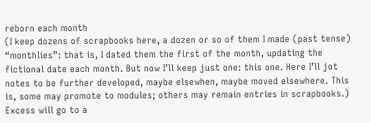reborn each month
(I keep dozens of scrapbooks here, a dozen or so of them I made (past tense) “monthlies”: that is, I dated them the first of the month, updating the fictional date each month. But now I’ll keep just one: this one. Here I’ll jot notes to be further developed, maybe elsewhen, maybe moved elsewhere. This is, some may promote to modules; others may remain entries in scrapbooks.) Excess will go to a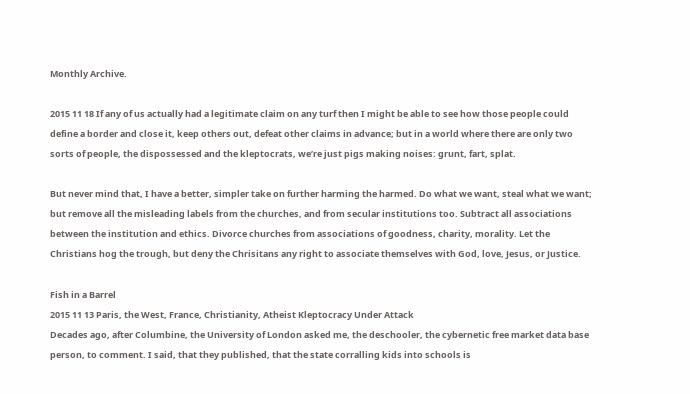Monthly Archive.

2015 11 18 If any of us actually had a legitimate claim on any turf then I might be able to see how those people could define a border and close it, keep others out, defeat other claims in advance; but in a world where there are only two sorts of people, the dispossessed and the kleptocrats, we’re just pigs making noises: grunt, fart, splat.

But never mind that, I have a better, simpler take on further harming the harmed. Do what we want, steal what we want; but remove all the misleading labels from the churches, and from secular institutions too. Subtract all associations between the institution and ethics. Divorce churches from associations of goodness, charity, morality. Let the Christians hog the trough, but deny the Chrisitans any right to associate themselves with God, love, Jesus, or Justice.

Fish in a Barrel
2015 11 13 Paris, the West, France, Christianity, Atheist Kleptocracy Under Attack
Decades ago, after Columbine, the University of London asked me, the deschooler, the cybernetic free market data base person, to comment. I said, that they published, that the state corralling kids into schools is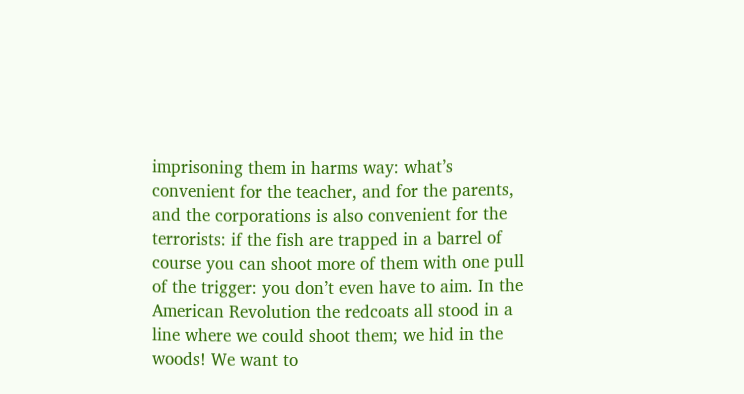imprisoning them in harms way: what’s convenient for the teacher, and for the parents, and the corporations is also convenient for the terrorists: if the fish are trapped in a barrel of course you can shoot more of them with one pull of the trigger: you don’t even have to aim. In the American Revolution the redcoats all stood in a line where we could shoot them; we hid in the woods! We want to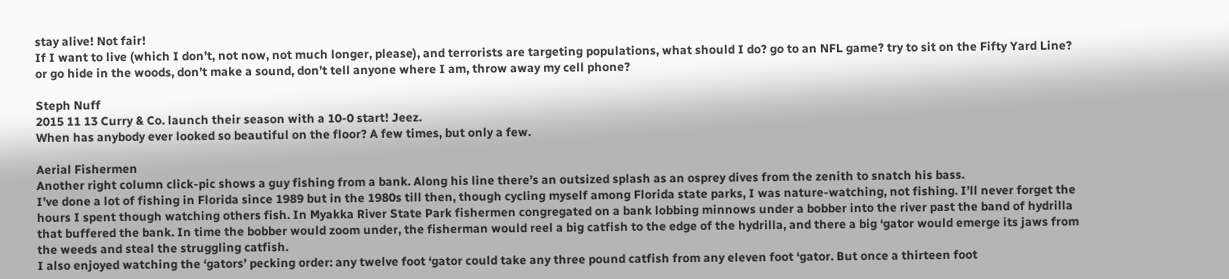stay alive! Not fair!
If I want to live (which I don’t, not now, not much longer, please), and terrorists are targeting populations, what should I do? go to an NFL game? try to sit on the Fifty Yard Line? or go hide in the woods, don’t make a sound, don’t tell anyone where I am, throw away my cell phone?

Steph Nuff
2015 11 13 Curry & Co. launch their season with a 10-0 start! Jeez.
When has anybody ever looked so beautiful on the floor? A few times, but only a few.

Aerial Fishermen
Another right column click-pic shows a guy fishing from a bank. Along his line there’s an outsized splash as an osprey dives from the zenith to snatch his bass.
I’ve done a lot of fishing in Florida since 1989 but in the 1980s till then, though cycling myself among Florida state parks, I was nature-watching, not fishing. I’ll never forget the hours I spent though watching others fish. In Myakka River State Park fishermen congregated on a bank lobbing minnows under a bobber into the river past the band of hydrilla that buffered the bank. In time the bobber would zoom under, the fisherman would reel a big catfish to the edge of the hydrilla, and there a big ‘gator would emerge its jaws from the weeds and steal the struggling catfish.
I also enjoyed watching the ‘gators’ pecking order: any twelve foot ‘gator could take any three pound catfish from any eleven foot ‘gator. But once a thirteen foot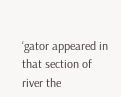‘gator appeared in that section of river the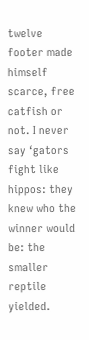twelve footer made himself scarce, free catfish or not. I never say ‘gators fight like hippos: they knew who the winner would be: the smaller reptile yielded.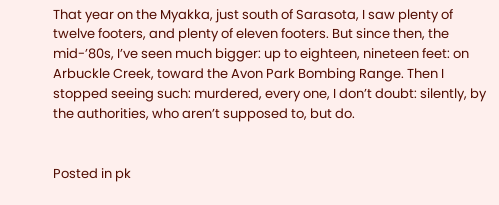That year on the Myakka, just south of Sarasota, I saw plenty of twelve footers, and plenty of eleven footers. But since then, the mid-’80s, I’ve seen much bigger: up to eighteen, nineteen feet: on Arbuckle Creek, toward the Avon Park Bombing Range. Then I stopped seeing such: murdered, every one, I don’t doubt: silently, by the authorities, who aren’t supposed to, but do.


Posted in pk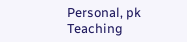Personal, pk Teaching